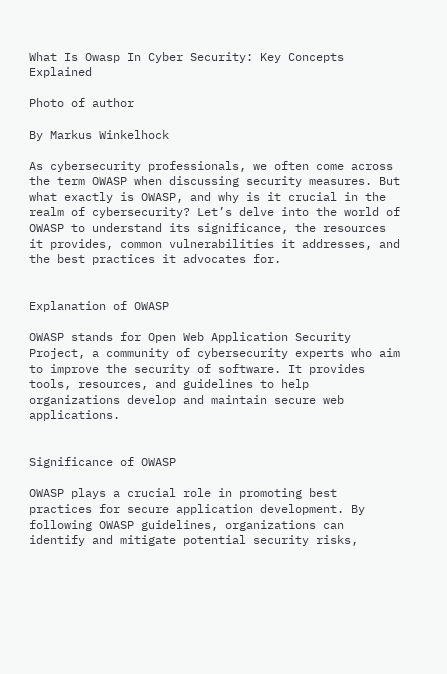What Is Owasp In Cyber Security: Key Concepts Explained

Photo of author

By Markus Winkelhock

As cybersecurity professionals, we often come across the term OWASP when discussing security measures. But what exactly is OWASP, and why is it crucial in the realm of cybersecurity? Let’s delve into the world of OWASP to understand its significance, the resources it provides, common vulnerabilities it addresses, and the best practices it advocates for.


Explanation of OWASP

OWASP stands for Open Web Application Security Project, a community of cybersecurity experts who aim to improve the security of software. It provides tools, resources, and guidelines to help organizations develop and maintain secure web applications.


Significance of OWASP

OWASP plays a crucial role in promoting best practices for secure application development. By following OWASP guidelines, organizations can identify and mitigate potential security risks,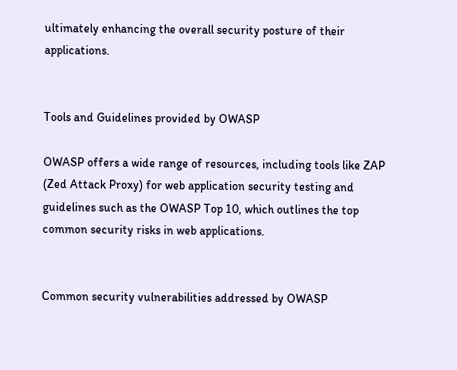ultimately enhancing the overall security posture of their applications.


Tools and Guidelines provided by OWASP

OWASP offers a wide range of resources, including tools like ZAP (Zed Attack Proxy) for web application security testing and guidelines such as the OWASP Top 10, which outlines the top common security risks in web applications.


Common security vulnerabilities addressed by OWASP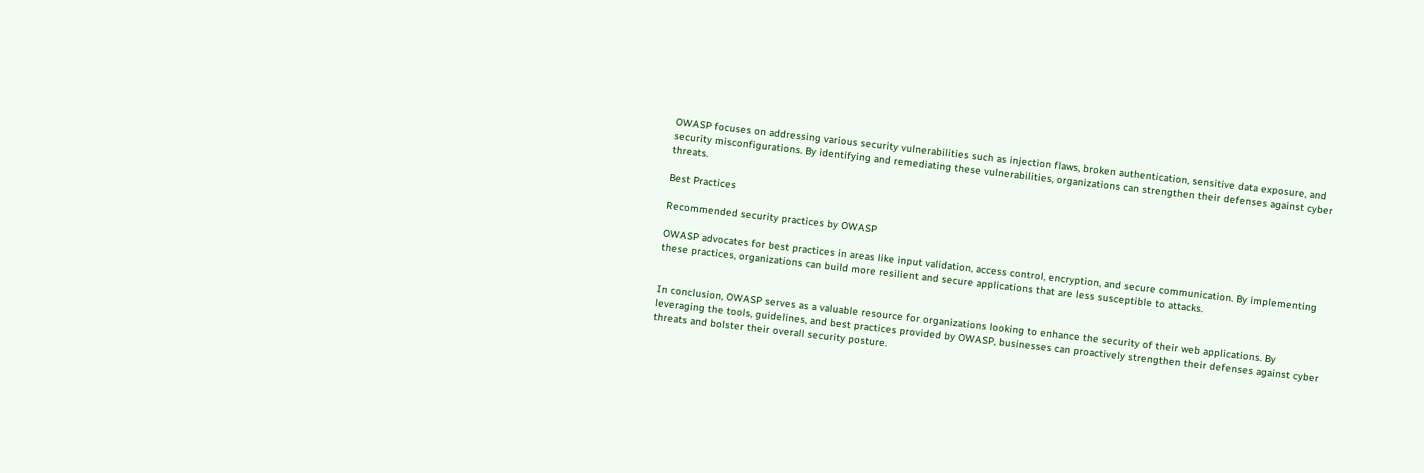OWASP focuses on addressing various security vulnerabilities such as injection flaws, broken authentication, sensitive data exposure, and security misconfigurations. By identifying and remediating these vulnerabilities, organizations can strengthen their defenses against cyber threats.

Best Practices

Recommended security practices by OWASP

OWASP advocates for best practices in areas like input validation, access control, encryption, and secure communication. By implementing these practices, organizations can build more resilient and secure applications that are less susceptible to attacks.


In conclusion, OWASP serves as a valuable resource for organizations looking to enhance the security of their web applications. By leveraging the tools, guidelines, and best practices provided by OWASP, businesses can proactively strengthen their defenses against cyber threats and bolster their overall security posture.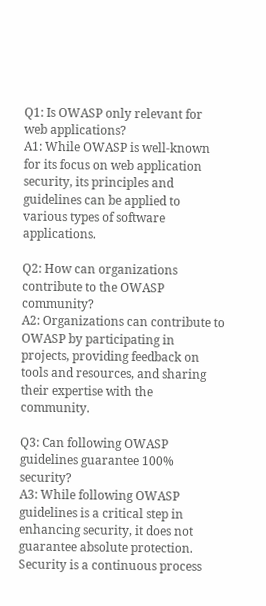Q1: Is OWASP only relevant for web applications?
A1: While OWASP is well-known for its focus on web application security, its principles and guidelines can be applied to various types of software applications.

Q2: How can organizations contribute to the OWASP community?
A2: Organizations can contribute to OWASP by participating in projects, providing feedback on tools and resources, and sharing their expertise with the community.

Q3: Can following OWASP guidelines guarantee 100% security?
A3: While following OWASP guidelines is a critical step in enhancing security, it does not guarantee absolute protection. Security is a continuous process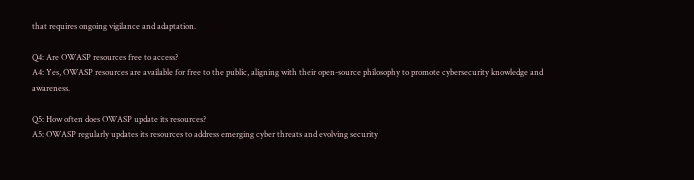that requires ongoing vigilance and adaptation.

Q4: Are OWASP resources free to access?
A4: Yes, OWASP resources are available for free to the public, aligning with their open-source philosophy to promote cybersecurity knowledge and awareness.

Q5: How often does OWASP update its resources?
A5: OWASP regularly updates its resources to address emerging cyber threats and evolving security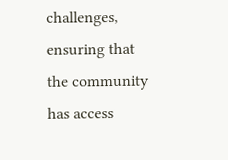challenges, ensuring that the community has access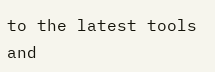to the latest tools and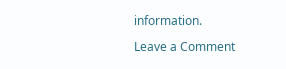information.

Leave a Comment